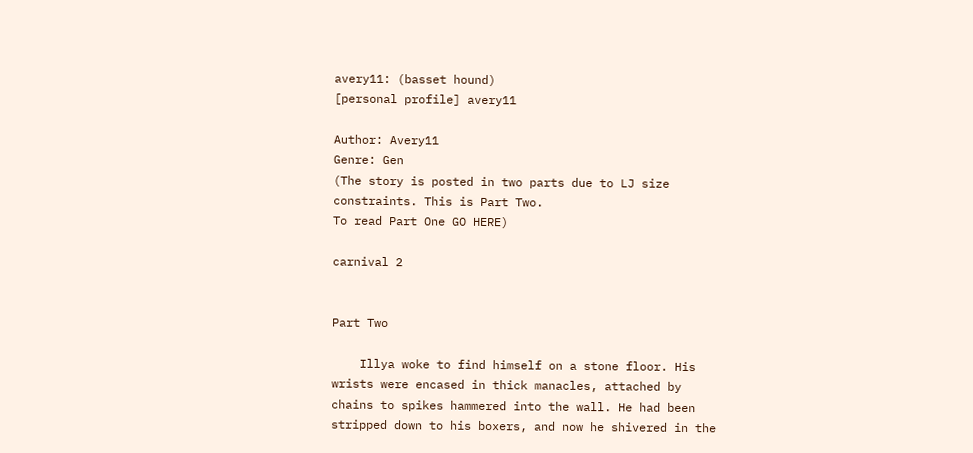avery11: (basset hound)
[personal profile] avery11

Author: Avery11
Genre: Gen
(The story is posted in two parts due to LJ size constraints. This is Part Two.
To read Part One GO HERE)

carnival 2


Part Two

    Illya woke to find himself on a stone floor. His wrists were encased in thick manacles, attached by chains to spikes hammered into the wall. He had been stripped down to his boxers, and now he shivered in the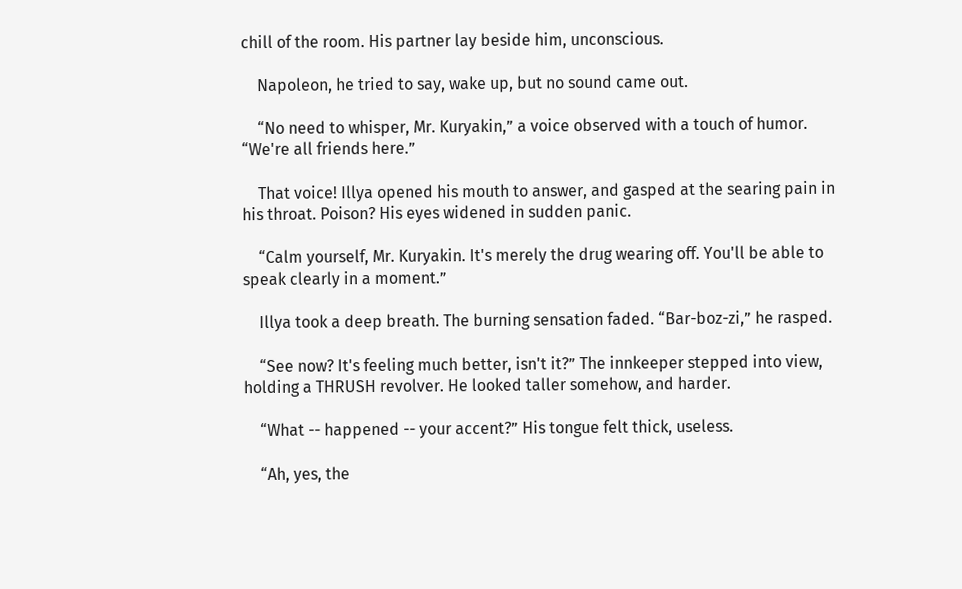chill of the room. His partner lay beside him, unconscious.

    Napoleon, he tried to say, wake up, but no sound came out.

    “No need to whisper, Mr. Kuryakin,” a voice observed with a touch of humor. “We're all friends here.”

    That voice! Illya opened his mouth to answer, and gasped at the searing pain in his throat. Poison? His eyes widened in sudden panic.

    “Calm yourself, Mr. Kuryakin. It's merely the drug wearing off. You'll be able to speak clearly in a moment.”

    Illya took a deep breath. The burning sensation faded. “Bar-boz-zi,” he rasped.

    “See now? It's feeling much better, isn't it?” The innkeeper stepped into view, holding a THRUSH revolver. He looked taller somehow, and harder.

    “What -- happened -- your accent?” His tongue felt thick, useless.

    “Ah, yes, the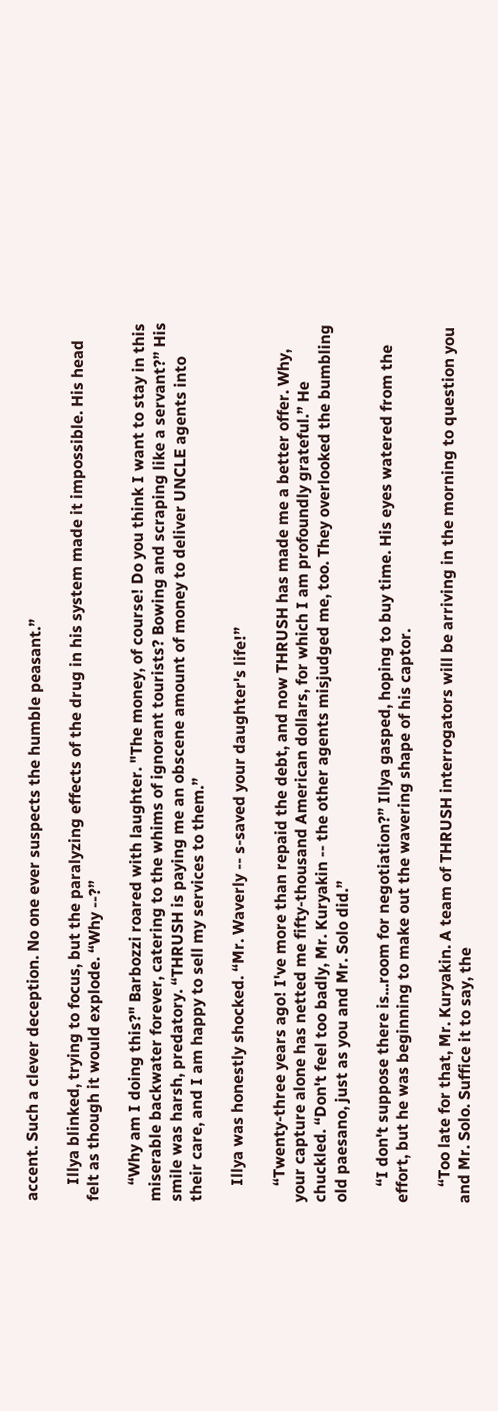accent. Such a clever deception. No one ever suspects the humble peasant.”

    Illya blinked, trying to focus, but the paralyzing effects of the drug in his system made it impossible. His head felt as though it would explode. “Why --?”

    “Why am I doing this?" Barbozzi roared with laughter. "The money, of course! Do you think I want to stay in this miserable backwater forever, catering to the whims of ignorant tourists? Bowing and scraping like a servant?” His smile was harsh, predatory. “THRUSH is paying me an obscene amount of money to deliver UNCLE agents into their care, and I am happy to sell my services to them.”

    Illya was honestly shocked. “Mr. Waverly -- s-saved your daughter's life!”

    “Twenty-three years ago! I've more than repaid the debt, and now THRUSH has made me a better offer. Why, your capture alone has netted me fifty-thousand American dollars, for which I am profoundly grateful.” He chuckled. “Don't feel too badly, Mr. Kuryakin -- the other agents misjudged me, too. They overlooked the bumbling old paesano, just as you and Mr. Solo did.”

    “I don't suppose there is...room for negotiation?” Illya gasped, hoping to buy time. His eyes watered from the effort, but he was beginning to make out the wavering shape of his captor.

    “Too late for that, Mr. Kuryakin. A team of THRUSH interrogators will be arriving in the morning to question you and Mr. Solo. Suffice it to say, the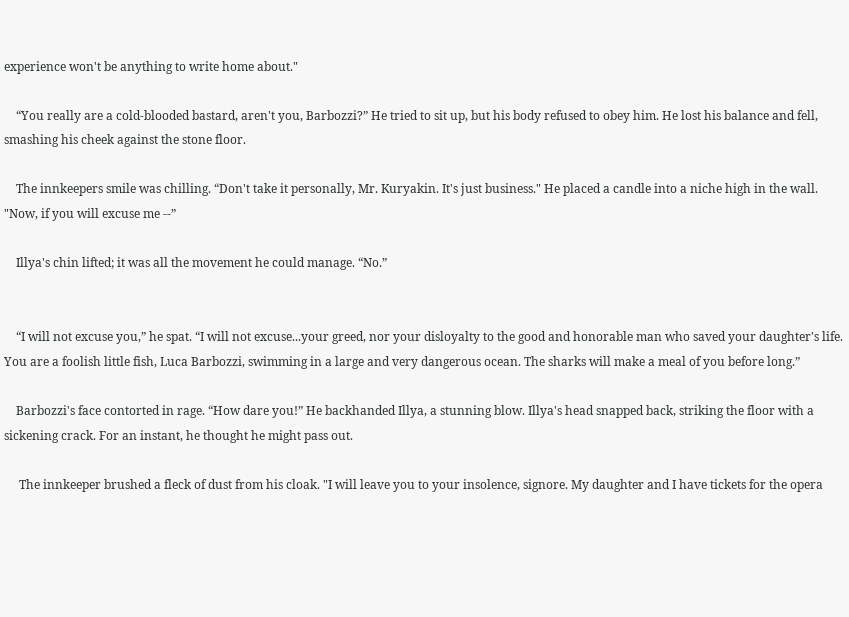experience won't be anything to write home about."

    “You really are a cold-blooded bastard, aren't you, Barbozzi?” He tried to sit up, but his body refused to obey him. He lost his balance and fell, smashing his cheek against the stone floor.

    The innkeepers smile was chilling. “Don't take it personally, Mr. Kuryakin. It's just business." He placed a candle into a niche high in the wall. "Now, if you will excuse me --”

    Illya's chin lifted; it was all the movement he could manage. “No.”


    “I will not excuse you,” he spat. “I will not excuse...your greed, nor your disloyalty to the good and honorable man who saved your daughter's life. You are a foolish little fish, Luca Barbozzi, swimming in a large and very dangerous ocean. The sharks will make a meal of you before long.”

    Barbozzi's face contorted in rage. “How dare you!” He backhanded Illya, a stunning blow. Illya's head snapped back, striking the floor with a sickening crack. For an instant, he thought he might pass out.

     The innkeeper brushed a fleck of dust from his cloak. "I will leave you to your insolence, signore. My daughter and I have tickets for the opera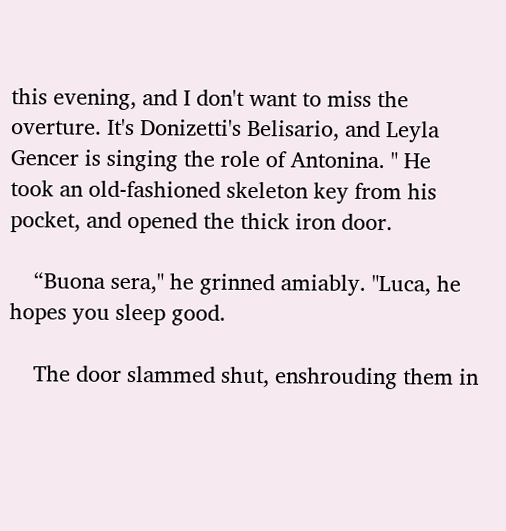this evening, and I don't want to miss the overture. It's Donizetti's Belisario, and Leyla Gencer is singing the role of Antonina. " He
took an old-fashioned skeleton key from his pocket, and opened the thick iron door.

    “Buona sera," he grinned amiably. "Luca, he hopes you sleep good.

    The door slammed shut, enshrouding them in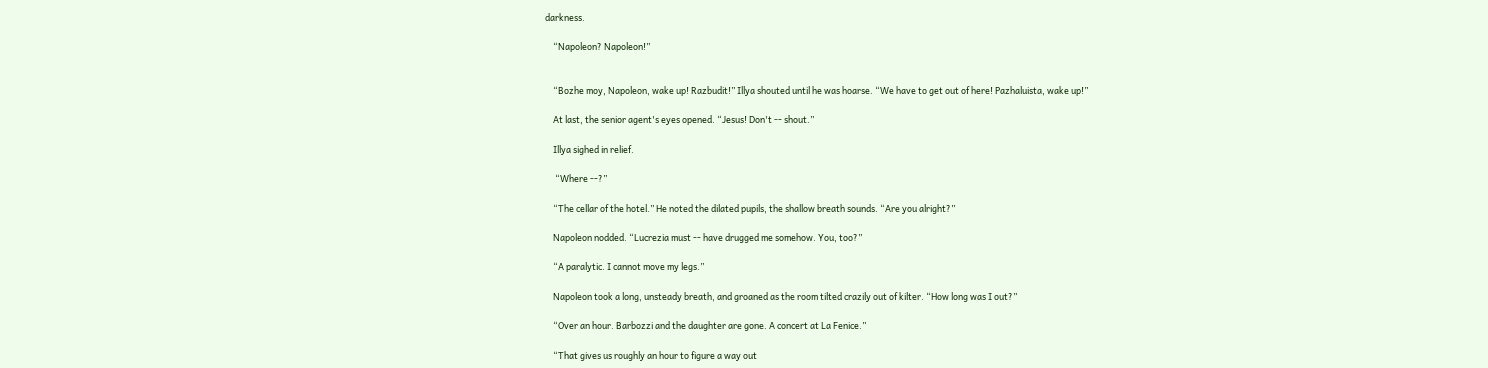darkness.

    “Napoleon? Napoleon!”


    “Bozhe moy, Napoleon, wake up! Razbudit!” Illya shouted until he was hoarse. “We have to get out of here! Pazhaluista, wake up!”

    At last, the senior agent's eyes opened. “Jesus! Don't -- shout.”

    Illya sighed in relief.

     “Where --?”

    “The cellar of the hotel.” He noted the dilated pupils, the shallow breath sounds. “Are you alright?”

    Napoleon nodded. “Lucrezia must -- have drugged me somehow. You, too?”

    “A paralytic. I cannot move my legs.”

    Napoleon took a long, unsteady breath, and groaned as the room tilted crazily out of kilter. “How long was I out?”

    “Over an hour. Barbozzi and the daughter are gone. A concert at La Fenice.”

    “That gives us roughly an hour to figure a way out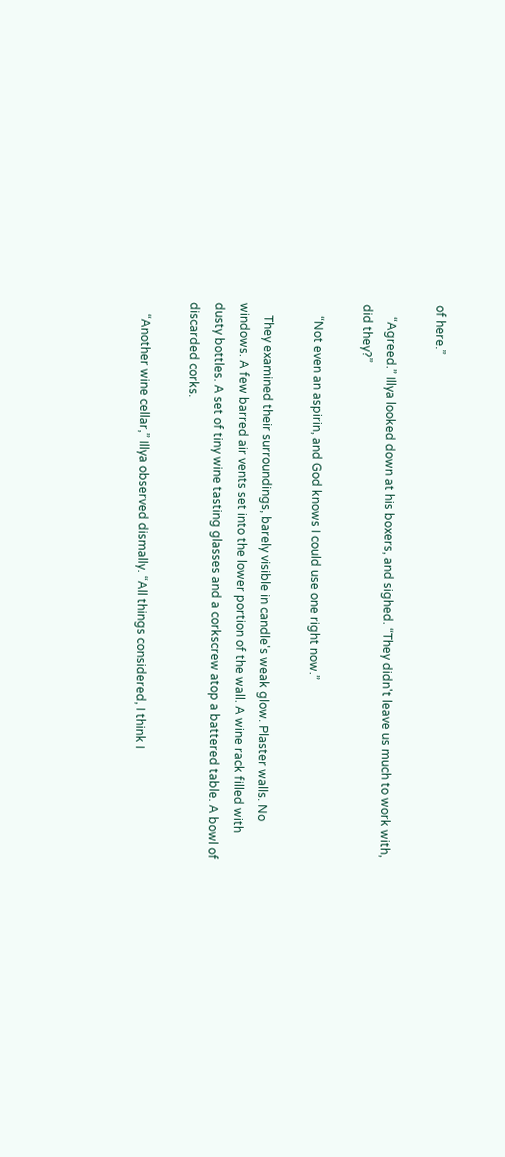of here.”

    “Agreed.” Illya looked down at his boxers, and sighed. “They didn't leave us much to work with, did they?”

    “Not even an aspirin, and God knows I could use one right now.”

    They examined their surroundings, barely visible in candle's weak glow. Plaster walls. No windows. A few barred air vents set into the lower portion of the wall. A wine rack filled with dusty bottles. A set of tiny wine tasting glasses and a corkscrew atop a battered table. A bowl of discarded corks.

    “Another wine cellar,” Illya observed dismally. “All things considered, I think I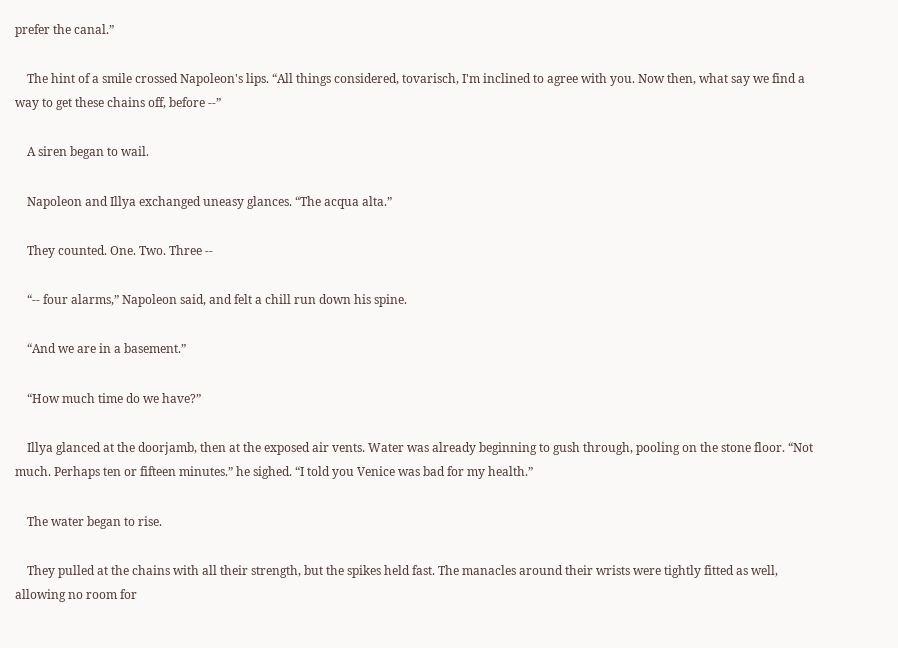prefer the canal.”

    The hint of a smile crossed Napoleon's lips. “All things considered, tovarisch, I'm inclined to agree with you. Now then, what say we find a way to get these chains off, before --”

    A siren began to wail.

    Napoleon and Illya exchanged uneasy glances. “The acqua alta.”

    They counted. One. Two. Three --

    “-- four alarms,” Napoleon said, and felt a chill run down his spine.

    “And we are in a basement.”

    “How much time do we have?”

    Illya glanced at the doorjamb, then at the exposed air vents. Water was already beginning to gush through, pooling on the stone floor. “Not much. Perhaps ten or fifteen minutes.” he sighed. “I told you Venice was bad for my health.”

    The water began to rise.

    They pulled at the chains with all their strength, but the spikes held fast. The manacles around their wrists were tightly fitted as well, allowing no room for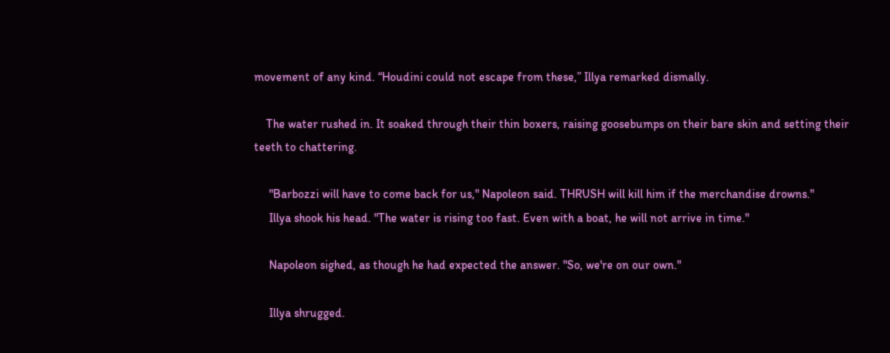movement of any kind. “Houdini could not escape from these,” Illya remarked dismally.

    The water rushed in. It soaked through their thin boxers, raising goosebumps on their bare skin and setting their teeth to chattering.

     "Barbozzi will have to come back for us," Napoleon said. THRUSH will kill him if the merchandise drowns."
     Illya shook his head. "The water is rising too fast. Even with a boat, he will not arrive in time."

     Napoleon sighed, as though he had expected the answer. "So, we're on our own."

     Illya shrugged.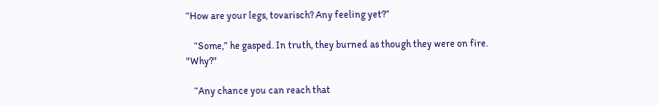“How are your legs, tovarisch? Any feeling yet?”

    “Some,” he gasped. In truth, they burned as though they were on fire. "Why?"

    “Any chance you can reach that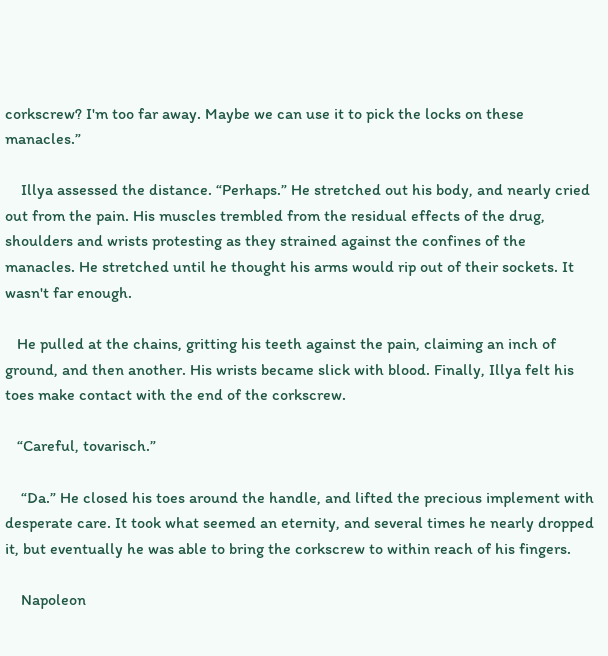corkscrew? I'm too far away. Maybe we can use it to pick the locks on these manacles.”

    Illya assessed the distance. “Perhaps.” He stretched out his body, and nearly cried out from the pain. His muscles trembled from the residual effects of the drug, shoulders and wrists protesting as they strained against the confines of the manacles. He stretched until he thought his arms would rip out of their sockets. It wasn't far enough.

   He pulled at the chains, gritting his teeth against the pain, claiming an inch of ground, and then another. His wrists became slick with blood. Finally, Illya felt his toes make contact with the end of the corkscrew.

   “Careful, tovarisch.”

    “Da.” He closed his toes around the handle, and lifted the precious implement with desperate care. It took what seemed an eternity, and several times he nearly dropped it, but eventually he was able to bring the corkscrew to within reach of his fingers.

    Napoleon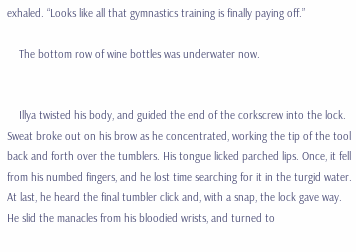exhaled. “Looks like all that gymnastics training is finally paying off.”

    The bottom row of wine bottles was underwater now.


    Illya twisted his body, and guided the end of the corkscrew into the lock. Sweat broke out on his brow as he concentrated, working the tip of the tool back and forth over the tumblers. His tongue licked parched lips. Once, it fell from his numbed fingers, and he lost time searching for it in the turgid water. At last, he heard the final tumbler click and, with a snap, the lock gave way. He slid the manacles from his bloodied wrists, and turned to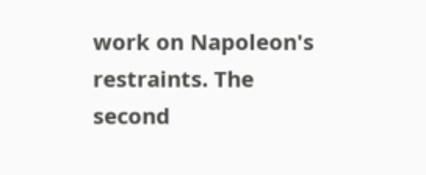work on Napoleon's restraints. The second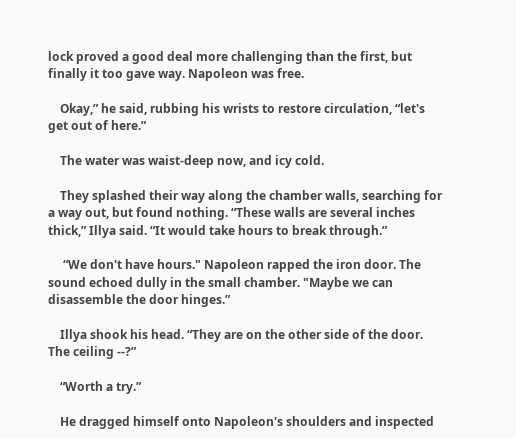lock proved a good deal more challenging than the first, but finally it too gave way. Napoleon was free.

    Okay,” he said, rubbing his wrists to restore circulation, “let's get out of here.”

    The water was waist-deep now, and icy cold.

    They splashed their way along the chamber walls, searching for a way out, but found nothing. “These walls are several inches thick,” Illya said. “It would take hours to break through.”

     “We don't have hours." Napoleon rapped the iron door. The sound echoed dully in the small chamber. "Maybe we can disassemble the door hinges.”

    Illya shook his head. “They are on the other side of the door. The ceiling --?”

    “Worth a try.”

    He dragged himself onto Napoleon's shoulders and inspected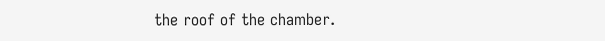the roof of the chamber.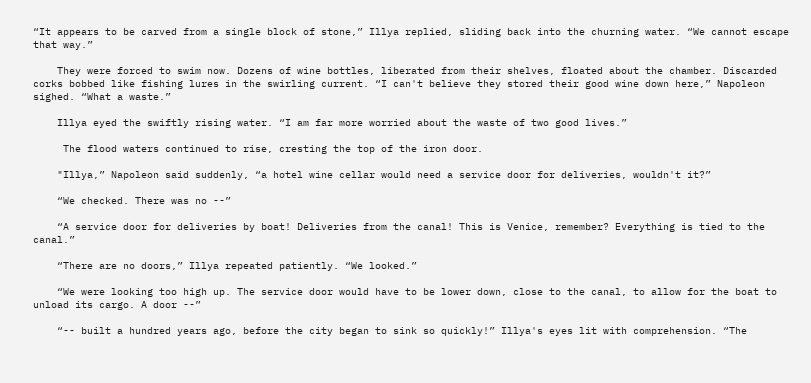“It appears to be carved from a single block of stone,” Illya replied, sliding back into the churning water. “We cannot escape that way.”

    They were forced to swim now. Dozens of wine bottles, liberated from their shelves, floated about the chamber. Discarded corks bobbed like fishing lures in the swirling current. “I can't believe they stored their good wine down here,” Napoleon sighed. “What a waste.”

    Illya eyed the swiftly rising water. “I am far more worried about the waste of two good lives.”

     The flood waters continued to rise, cresting the top of the iron door.

    "Illya,” Napoleon said suddenly, “a hotel wine cellar would need a service door for deliveries, wouldn't it?”

    “We checked. There was no --”

    “A service door for deliveries by boat! Deliveries from the canal! This is Venice, remember? Everything is tied to the canal.”

    “There are no doors,” Illya repeated patiently. “We looked.”

    “We were looking too high up. The service door would have to be lower down, close to the canal, to allow for the boat to unload its cargo. A door --”

    “-- built a hundred years ago, before the city began to sink so quickly!” Illya's eyes lit with comprehension. “The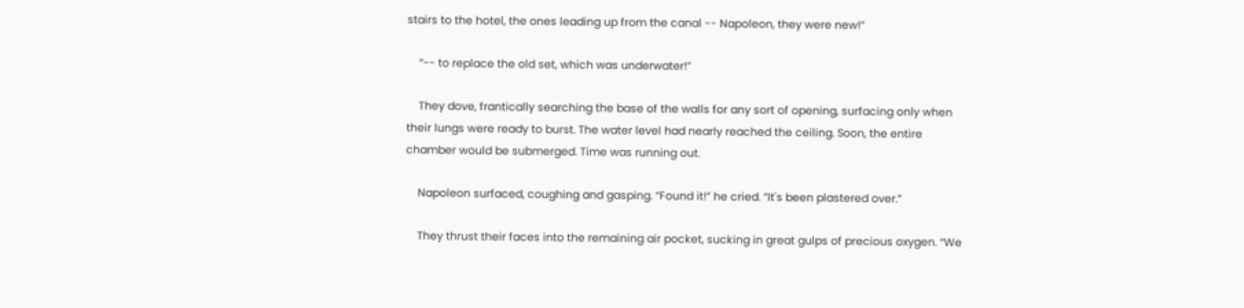stairs to the hotel, the ones leading up from the canal -- Napoleon, they were new!”

    “-- to replace the old set, which was underwater!”

    They dove, frantically searching the base of the walls for any sort of opening, surfacing only when their lungs were ready to burst. The water level had nearly reached the ceiling. Soon, the entire chamber would be submerged. Time was running out.

    Napoleon surfaced, coughing and gasping. “Found it!” he cried. “It's been plastered over.”

    They thrust their faces into the remaining air pocket, sucking in great gulps of precious oxygen. “We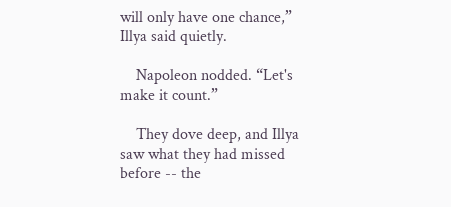will only have one chance,” Illya said quietly.

    Napoleon nodded. “Let's make it count.”

    They dove deep, and Illya saw what they had missed before -- the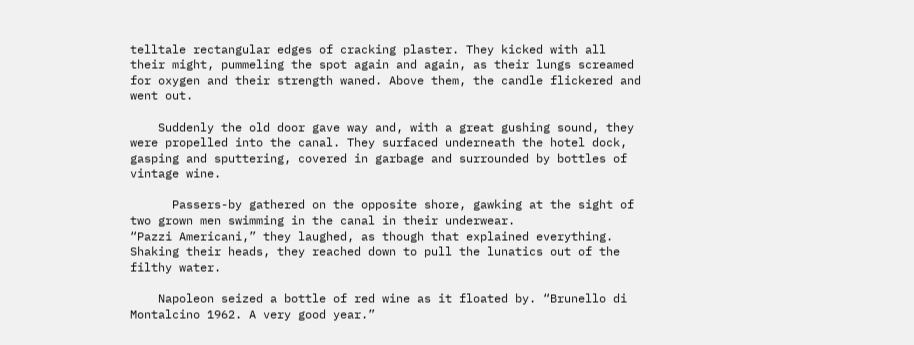telltale rectangular edges of cracking plaster. They kicked with all their might, pummeling the spot again and again, as their lungs screamed for oxygen and their strength waned. Above them, the candle flickered and went out.

    Suddenly the old door gave way and, with a great gushing sound, they were propelled into the canal. They surfaced underneath the hotel dock, gasping and sputtering, covered in garbage and surrounded by bottles of vintage wine.

      Passers-by gathered on the opposite shore, gawking at the sight of two grown men swimming in the canal in their underwear.
“Pazzi Americani,” they laughed, as though that explained everything. Shaking their heads, they reached down to pull the lunatics out of the filthy water.

    Napoleon seized a bottle of red wine as it floated by. “Brunello di Montalcino 1962. A very good year.”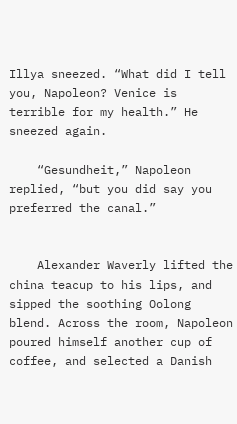Illya sneezed. “What did I tell you, Napoleon? Venice is terrible for my health.” He sneezed again.

    “Gesundheit,” Napoleon replied, “but you did say you preferred the canal.”


    Alexander Waverly lifted the china teacup to his lips, and sipped the soothing Oolong blend. Across the room, Napoleon poured himself another cup of coffee, and selected a Danish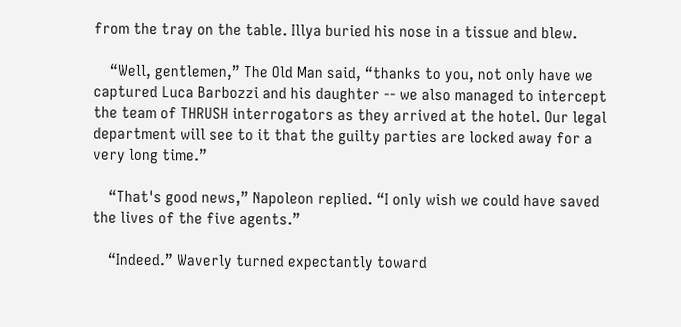from the tray on the table. Illya buried his nose in a tissue and blew.

    “Well, gentlemen,” The Old Man said, “thanks to you, not only have we captured Luca Barbozzi and his daughter -- we also managed to intercept the team of THRUSH interrogators as they arrived at the hotel. Our legal department will see to it that the guilty parties are locked away for a very long time.”

    “That's good news,” Napoleon replied. “I only wish we could have saved the lives of the five agents.”

    “Indeed.” Waverly turned expectantly toward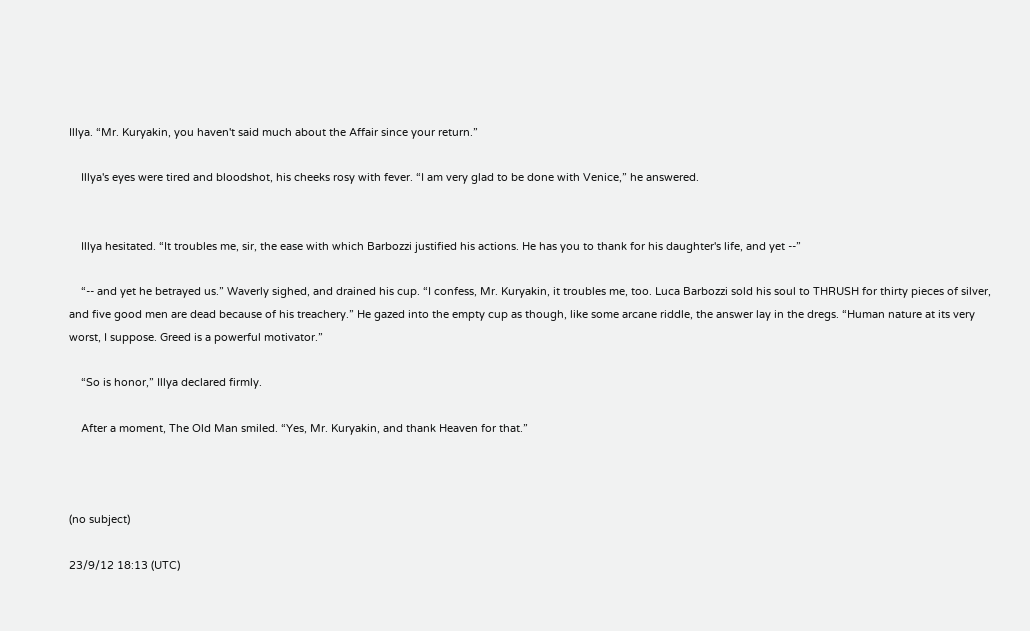Illya. “Mr. Kuryakin, you haven't said much about the Affair since your return.”

    Illya's eyes were tired and bloodshot, his cheeks rosy with fever. “I am very glad to be done with Venice,” he answered.


    Illya hesitated. “It troubles me, sir, the ease with which Barbozzi justified his actions. He has you to thank for his daughter's life, and yet --”

    “-- and yet he betrayed us.” Waverly sighed, and drained his cup. “I confess, Mr. Kuryakin, it troubles me, too. Luca Barbozzi sold his soul to THRUSH for thirty pieces of silver, and five good men are dead because of his treachery.” He gazed into the empty cup as though, like some arcane riddle, the answer lay in the dregs. “Human nature at its very worst, I suppose. Greed is a powerful motivator.”

    “So is honor,” Illya declared firmly.

    After a moment, The Old Man smiled. “Yes, Mr. Kuryakin, and thank Heaven for that.”



(no subject)

23/9/12 18:13 (UTC)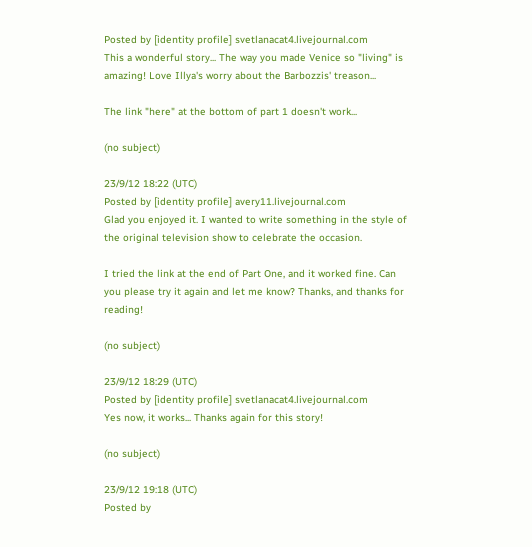Posted by [identity profile] svetlanacat4.livejournal.com
This a wonderful story... The way you made Venice so "living" is amazing! Love Illya's worry about the Barbozzis' treason...

The link "here" at the bottom of part 1 doesn't work...

(no subject)

23/9/12 18:22 (UTC)
Posted by [identity profile] avery11.livejournal.com
Glad you enjoyed it. I wanted to write something in the style of the original television show to celebrate the occasion.

I tried the link at the end of Part One, and it worked fine. Can you please try it again and let me know? Thanks, and thanks for reading!

(no subject)

23/9/12 18:29 (UTC)
Posted by [identity profile] svetlanacat4.livejournal.com
Yes now, it works... Thanks again for this story!

(no subject)

23/9/12 19:18 (UTC)
Posted by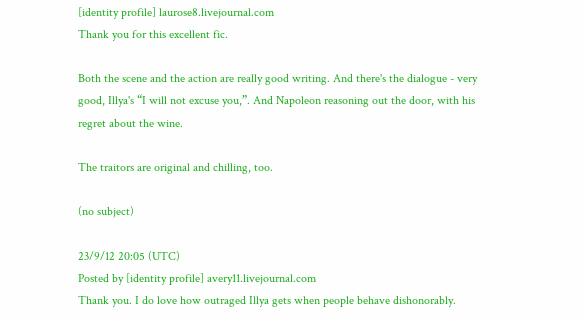[identity profile] laurose8.livejournal.com
Thank you for this excellent fic.

Both the scene and the action are really good writing. And there's the dialogue - very good, Illya's “I will not excuse you,”. And Napoleon reasoning out the door, with his regret about the wine.

The traitors are original and chilling, too.

(no subject)

23/9/12 20:05 (UTC)
Posted by [identity profile] avery11.livejournal.com
Thank you. I do love how outraged Illya gets when people behave dishonorably.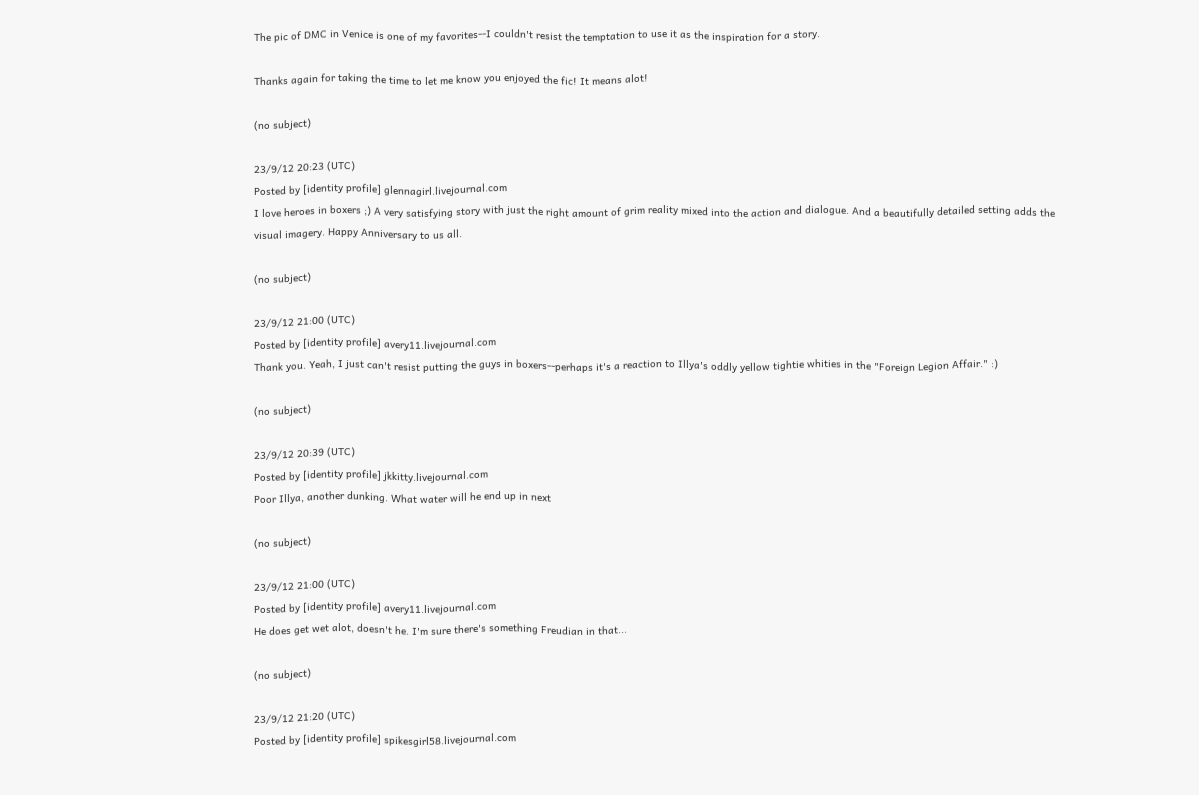The pic of DMC in Venice is one of my favorites--I couldn't resist the temptation to use it as the inspiration for a story.

Thanks again for taking the time to let me know you enjoyed the fic! It means alot!

(no subject)

23/9/12 20:23 (UTC)
Posted by [identity profile] glennagirl.livejournal.com
I love heroes in boxers ;) A very satisfying story with just the right amount of grim reality mixed into the action and dialogue. And a beautifully detailed setting adds the visual imagery. Happy Anniversary to us all.

(no subject)

23/9/12 21:00 (UTC)
Posted by [identity profile] avery11.livejournal.com
Thank you. Yeah, I just can't resist putting the guys in boxers--perhaps it's a reaction to Illya's oddly yellow tightie whities in the "Foreign Legion Affair." :)

(no subject)

23/9/12 20:39 (UTC)
Posted by [identity profile] jkkitty.livejournal.com
Poor Illya, another dunking. What water will he end up in next

(no subject)

23/9/12 21:00 (UTC)
Posted by [identity profile] avery11.livejournal.com
He does get wet alot, doesn't he. I'm sure there's something Freudian in that...

(no subject)

23/9/12 21:20 (UTC)
Posted by [identity profile] spikesgirl58.livejournal.com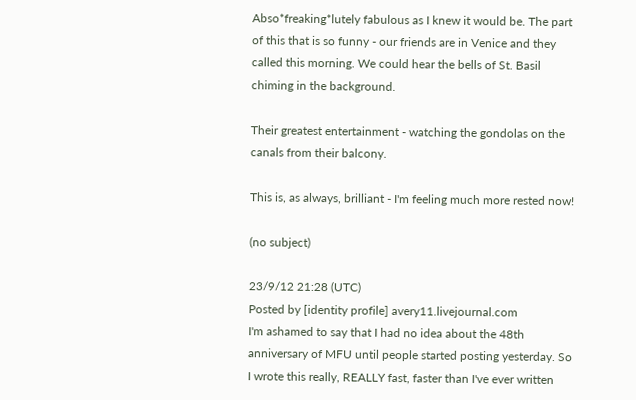Abso*freaking*lutely fabulous as I knew it would be. The part of this that is so funny - our friends are in Venice and they called this morning. We could hear the bells of St. Basil chiming in the background.

Their greatest entertainment - watching the gondolas on the canals from their balcony.

This is, as always, brilliant - I'm feeling much more rested now!

(no subject)

23/9/12 21:28 (UTC)
Posted by [identity profile] avery11.livejournal.com
I'm ashamed to say that I had no idea about the 48th anniversary of MFU until people started posting yesterday. So I wrote this really, REALLY fast, faster than I've ever written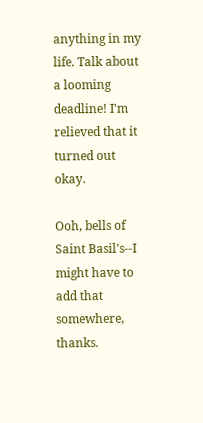anything in my life. Talk about a looming deadline! I'm relieved that it turned out okay.

Ooh, bells of Saint Basil's--I might have to add that somewhere, thanks.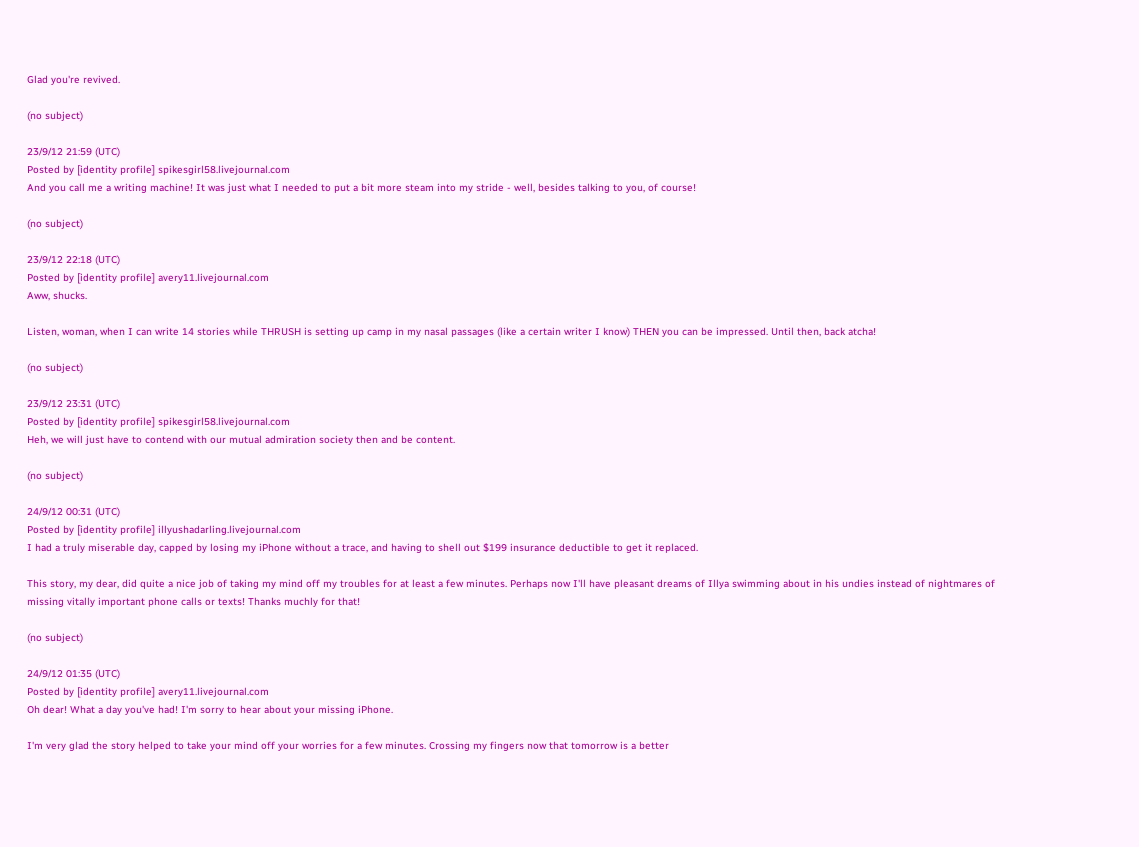Glad you're revived.

(no subject)

23/9/12 21:59 (UTC)
Posted by [identity profile] spikesgirl58.livejournal.com
And you call me a writing machine! It was just what I needed to put a bit more steam into my stride - well, besides talking to you, of course!

(no subject)

23/9/12 22:18 (UTC)
Posted by [identity profile] avery11.livejournal.com
Aww, shucks.

Listen, woman, when I can write 14 stories while THRUSH is setting up camp in my nasal passages (like a certain writer I know) THEN you can be impressed. Until then, back atcha!

(no subject)

23/9/12 23:31 (UTC)
Posted by [identity profile] spikesgirl58.livejournal.com
Heh, we will just have to contend with our mutual admiration society then and be content.

(no subject)

24/9/12 00:31 (UTC)
Posted by [identity profile] illyushadarling.livejournal.com
I had a truly miserable day, capped by losing my iPhone without a trace, and having to shell out $199 insurance deductible to get it replaced.

This story, my dear, did quite a nice job of taking my mind off my troubles for at least a few minutes. Perhaps now I'll have pleasant dreams of Illya swimming about in his undies instead of nightmares of missing vitally important phone calls or texts! Thanks muchly for that!

(no subject)

24/9/12 01:35 (UTC)
Posted by [identity profile] avery11.livejournal.com
Oh dear! What a day you've had! I'm sorry to hear about your missing iPhone.

I'm very glad the story helped to take your mind off your worries for a few minutes. Crossing my fingers now that tomorrow is a better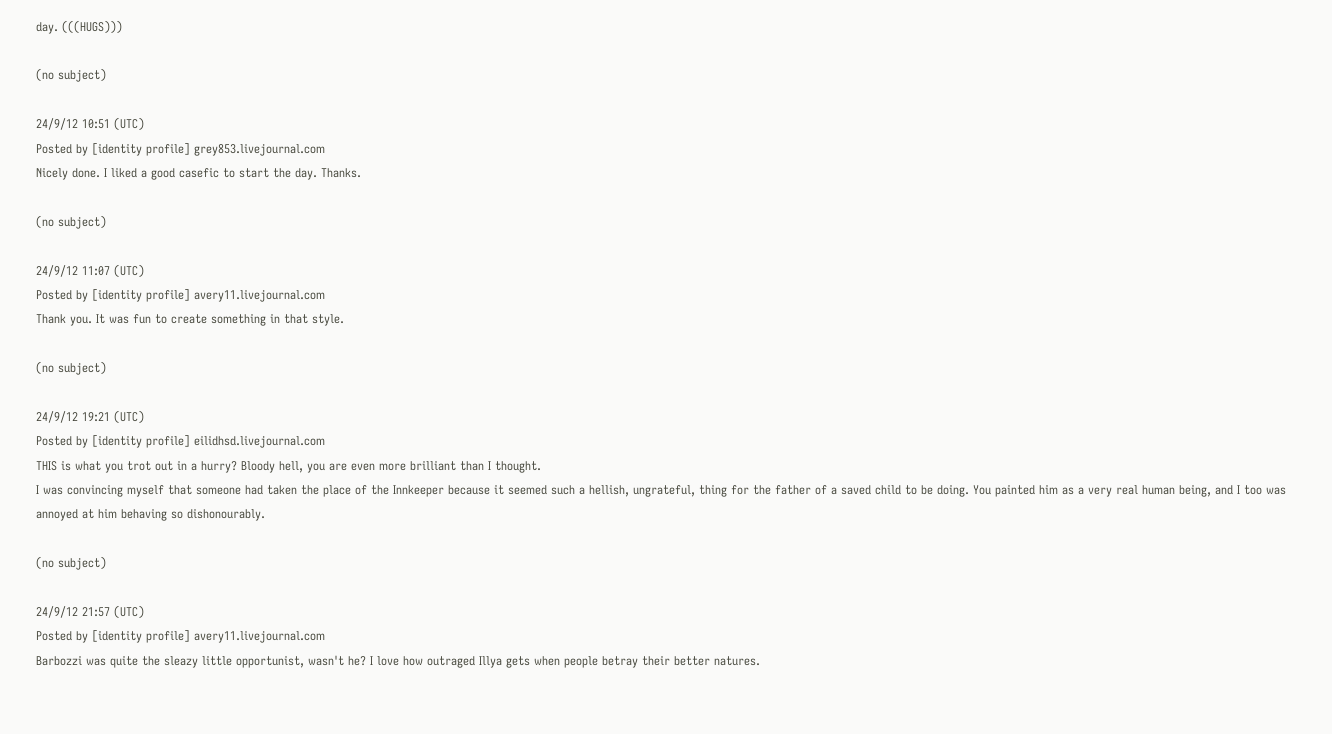day. (((HUGS)))

(no subject)

24/9/12 10:51 (UTC)
Posted by [identity profile] grey853.livejournal.com
Nicely done. I liked a good casefic to start the day. Thanks.

(no subject)

24/9/12 11:07 (UTC)
Posted by [identity profile] avery11.livejournal.com
Thank you. It was fun to create something in that style.

(no subject)

24/9/12 19:21 (UTC)
Posted by [identity profile] eilidhsd.livejournal.com
THIS is what you trot out in a hurry? Bloody hell, you are even more brilliant than I thought.
I was convincing myself that someone had taken the place of the Innkeeper because it seemed such a hellish, ungrateful, thing for the father of a saved child to be doing. You painted him as a very real human being, and I too was annoyed at him behaving so dishonourably.

(no subject)

24/9/12 21:57 (UTC)
Posted by [identity profile] avery11.livejournal.com
Barbozzi was quite the sleazy little opportunist, wasn't he? I love how outraged Illya gets when people betray their better natures.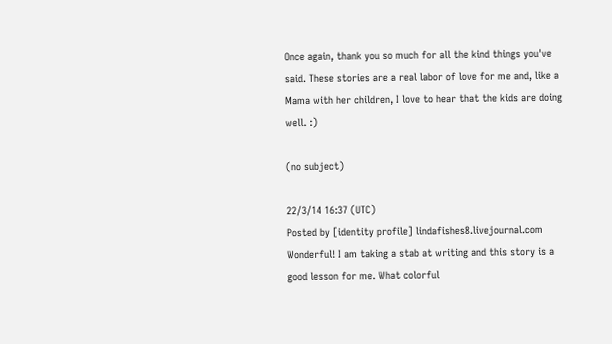Once again, thank you so much for all the kind things you've said. These stories are a real labor of love for me and, like a Mama with her children, I love to hear that the kids are doing well. :)

(no subject)

22/3/14 16:37 (UTC)
Posted by [identity profile] lindafishes8.livejournal.com
Wonderful! I am taking a stab at writing and this story is a good lesson for me. What colorful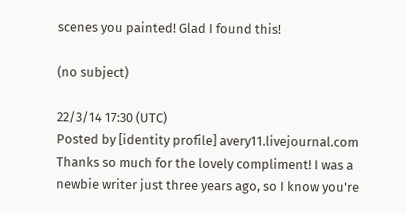scenes you painted! Glad I found this!

(no subject)

22/3/14 17:30 (UTC)
Posted by [identity profile] avery11.livejournal.com
Thanks so much for the lovely compliment! I was a newbie writer just three years ago, so I know you're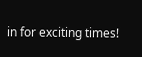in for exciting times!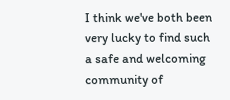I think we've both been very lucky to find such a safe and welcoming community of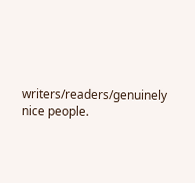writers/readers/genuinely nice people.